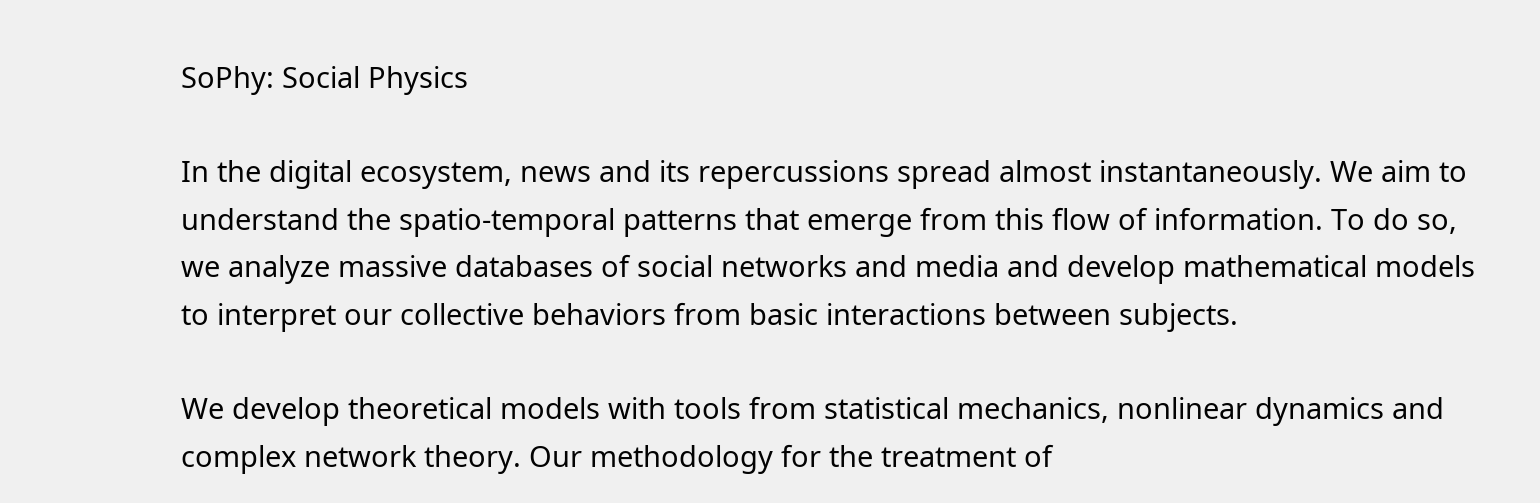SoPhy: Social Physics

In the digital ecosystem, news and its repercussions spread almost instantaneously. We aim to understand the spatio-temporal patterns that emerge from this flow of information. To do so, we analyze massive databases of social networks and media and develop mathematical models to interpret our collective behaviors from basic interactions between subjects.

We develop theoretical models with tools from statistical mechanics, nonlinear dynamics and complex network theory. Our methodology for the treatment of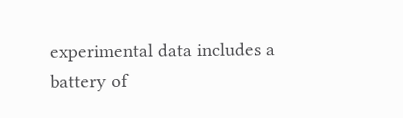experimental data includes a battery of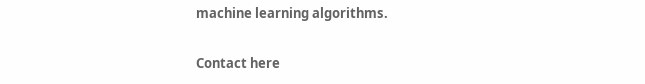machine learning algorithms.

Contact here